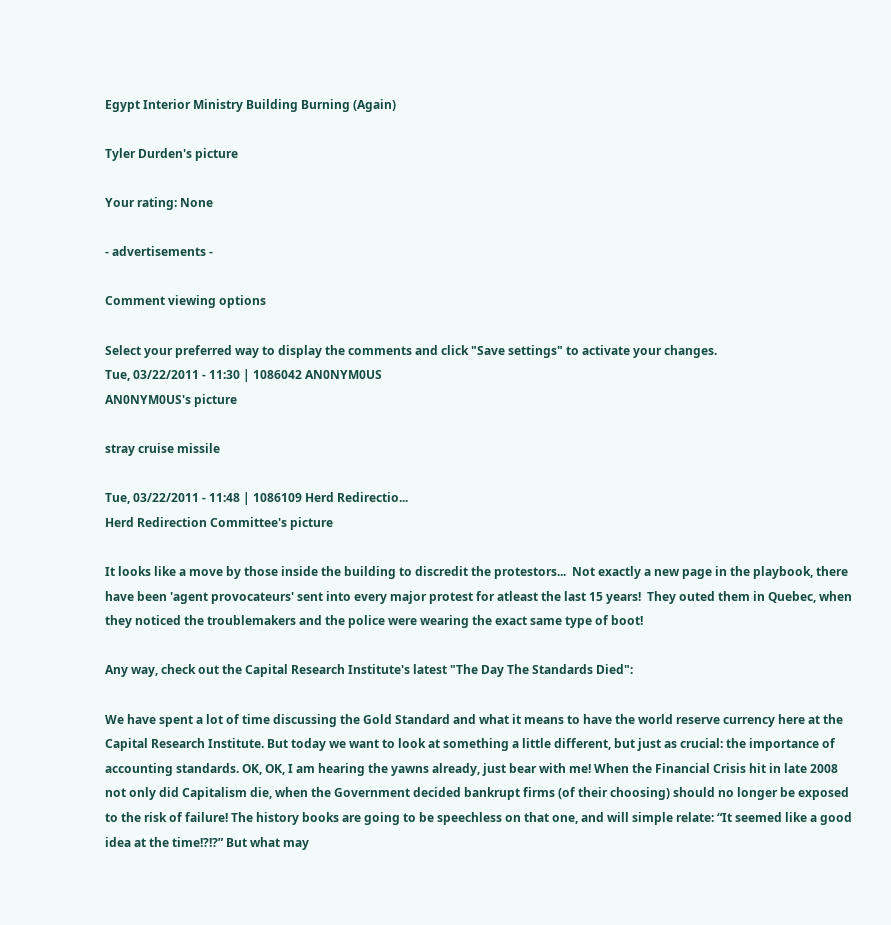Egypt Interior Ministry Building Burning (Again)

Tyler Durden's picture

Your rating: None

- advertisements -

Comment viewing options

Select your preferred way to display the comments and click "Save settings" to activate your changes.
Tue, 03/22/2011 - 11:30 | 1086042 AN0NYM0US
AN0NYM0US's picture

stray cruise missile

Tue, 03/22/2011 - 11:48 | 1086109 Herd Redirectio...
Herd Redirection Committee's picture

It looks like a move by those inside the building to discredit the protestors...  Not exactly a new page in the playbook, there have been 'agent provocateurs' sent into every major protest for atleast the last 15 years!  They outed them in Quebec, when they noticed the troublemakers and the police were wearing the exact same type of boot!

Any way, check out the Capital Research Institute's latest "The Day The Standards Died":

We have spent a lot of time discussing the Gold Standard and what it means to have the world reserve currency here at the Capital Research Institute. But today we want to look at something a little different, but just as crucial: the importance of accounting standards. OK, OK, I am hearing the yawns already, just bear with me! When the Financial Crisis hit in late 2008 not only did Capitalism die, when the Government decided bankrupt firms (of their choosing) should no longer be exposed to the risk of failure! The history books are going to be speechless on that one, and will simple relate: “It seemed like a good idea at the time!?!?” But what may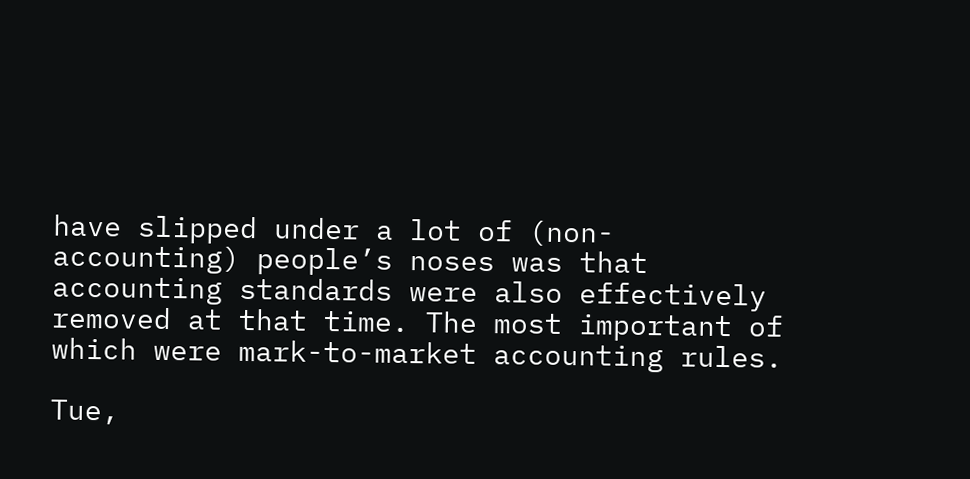have slipped under a lot of (non-accounting) people’s noses was that accounting standards were also effectively removed at that time. The most important of which were mark-to-market accounting rules.

Tue,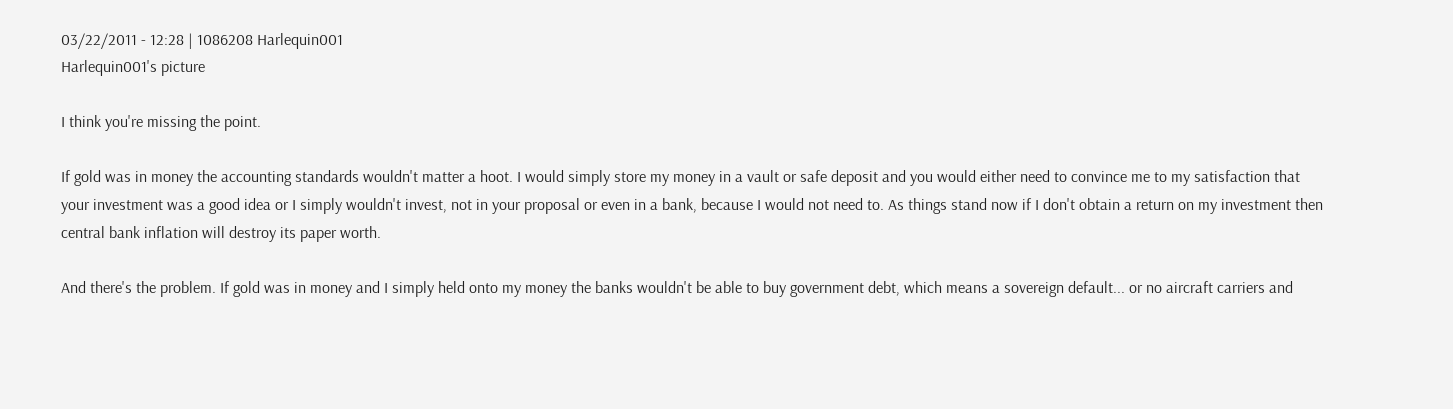03/22/2011 - 12:28 | 1086208 Harlequin001
Harlequin001's picture

I think you're missing the point.

If gold was in money the accounting standards wouldn't matter a hoot. I would simply store my money in a vault or safe deposit and you would either need to convince me to my satisfaction that your investment was a good idea or I simply wouldn't invest, not in your proposal or even in a bank, because I would not need to. As things stand now if I don't obtain a return on my investment then central bank inflation will destroy its paper worth.

And there's the problem. If gold was in money and I simply held onto my money the banks wouldn't be able to buy government debt, which means a sovereign default... or no aircraft carriers and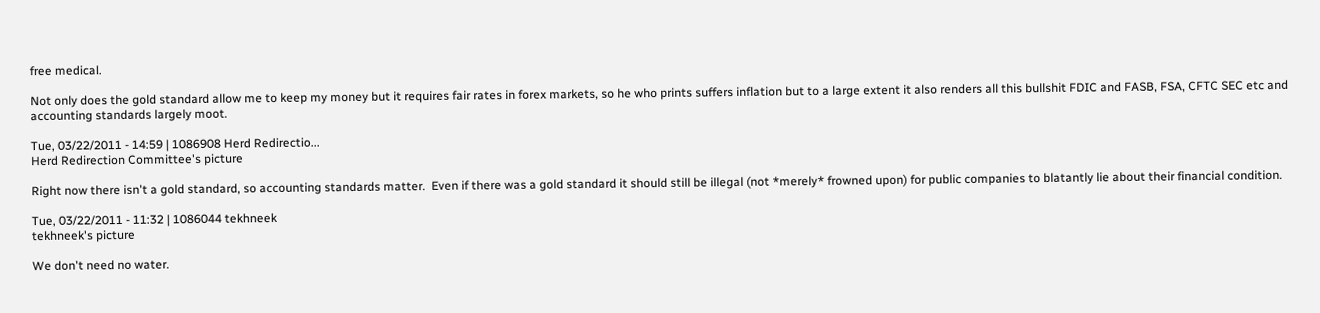free medical.

Not only does the gold standard allow me to keep my money but it requires fair rates in forex markets, so he who prints suffers inflation but to a large extent it also renders all this bullshit FDIC and FASB, FSA, CFTC SEC etc and accounting standards largely moot.

Tue, 03/22/2011 - 14:59 | 1086908 Herd Redirectio...
Herd Redirection Committee's picture

Right now there isn't a gold standard, so accounting standards matter.  Even if there was a gold standard it should still be illegal (not *merely* frowned upon) for public companies to blatantly lie about their financial condition.

Tue, 03/22/2011 - 11:32 | 1086044 tekhneek
tekhneek's picture

We don't need no water.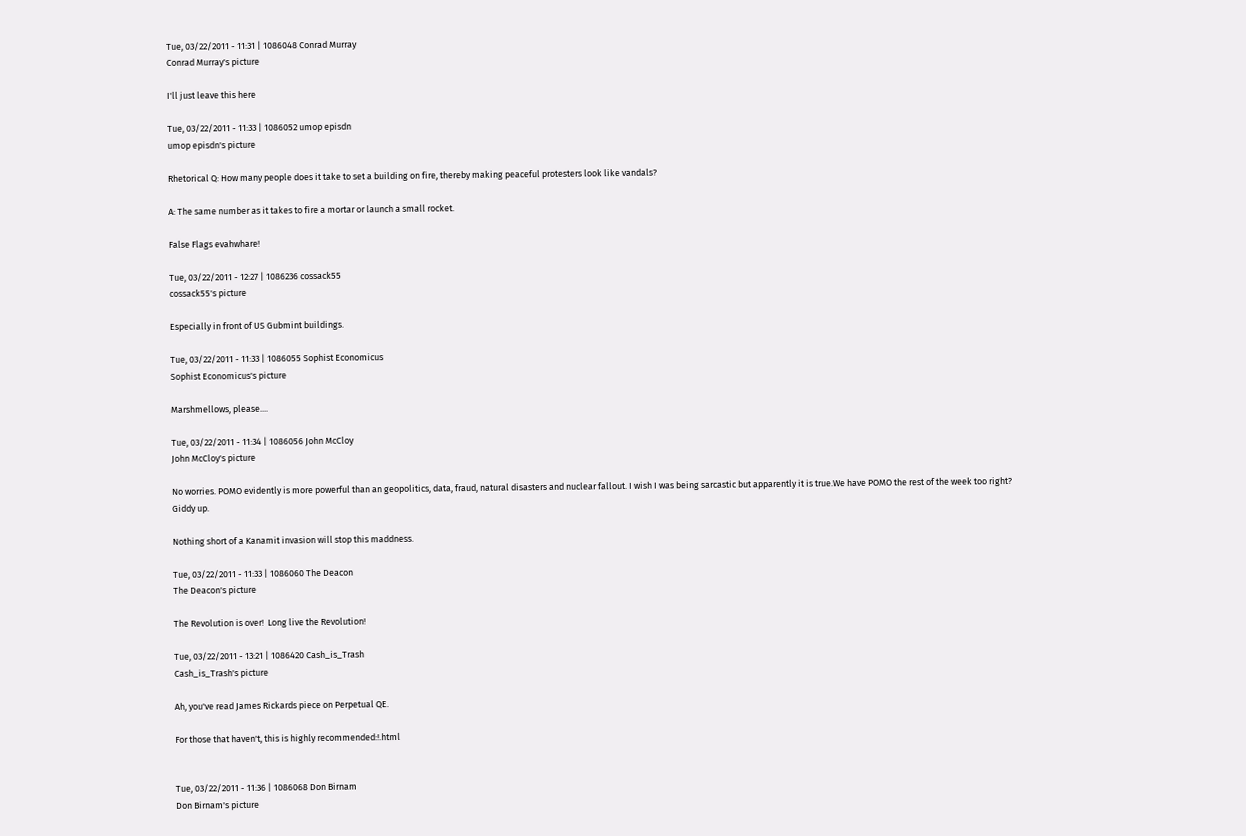Tue, 03/22/2011 - 11:31 | 1086048 Conrad Murray
Conrad Murray's picture

I'll just leave this here

Tue, 03/22/2011 - 11:33 | 1086052 umop episdn
umop episdn's picture

Rhetorical Q: How many people does it take to set a building on fire, thereby making peaceful protesters look like vandals?

A: The same number as it takes to fire a mortar or launch a small rocket.

False Flags evahwhare!

Tue, 03/22/2011 - 12:27 | 1086236 cossack55
cossack55's picture

Especially in front of US Gubmint buildings.

Tue, 03/22/2011 - 11:33 | 1086055 Sophist Economicus
Sophist Economicus's picture

Marshmellows, please....

Tue, 03/22/2011 - 11:34 | 1086056 John McCloy
John McCloy's picture

No worries. POMO evidently is more powerful than an geopolitics, data, fraud, natural disasters and nuclear fallout. I wish I was being sarcastic but apparently it is true.We have POMO the rest of the week too right? Giddy up.

Nothing short of a Kanamit invasion will stop this maddness.

Tue, 03/22/2011 - 11:33 | 1086060 The Deacon
The Deacon's picture

The Revolution is over!  Long live the Revolution!

Tue, 03/22/2011 - 13:21 | 1086420 Cash_is_Trash
Cash_is_Trash's picture

Ah, you've read James Rickards piece on Perpetual QE.

For those that haven't, this is highly recommended:!.html


Tue, 03/22/2011 - 11:36 | 1086068 Don Birnam
Don Birnam's picture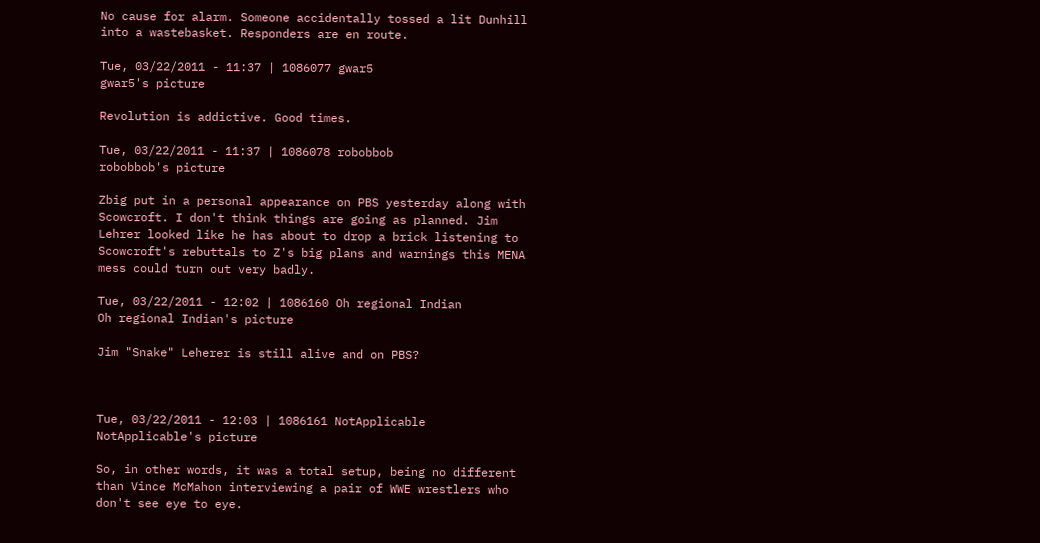No cause for alarm. Someone accidentally tossed a lit Dunhill into a wastebasket. Responders are en route.

Tue, 03/22/2011 - 11:37 | 1086077 gwar5
gwar5's picture

Revolution is addictive. Good times.

Tue, 03/22/2011 - 11:37 | 1086078 robobbob
robobbob's picture

Zbig put in a personal appearance on PBS yesterday along with Scowcroft. I don't think things are going as planned. Jim Lehrer looked like he has about to drop a brick listening to Scowcroft's rebuttals to Z's big plans and warnings this MENA mess could turn out very badly.

Tue, 03/22/2011 - 12:02 | 1086160 Oh regional Indian
Oh regional Indian's picture

Jim "Snake" Leherer is still alive and on PBS?



Tue, 03/22/2011 - 12:03 | 1086161 NotApplicable
NotApplicable's picture

So, in other words, it was a total setup, being no different than Vince McMahon interviewing a pair of WWE wrestlers who don't see eye to eye.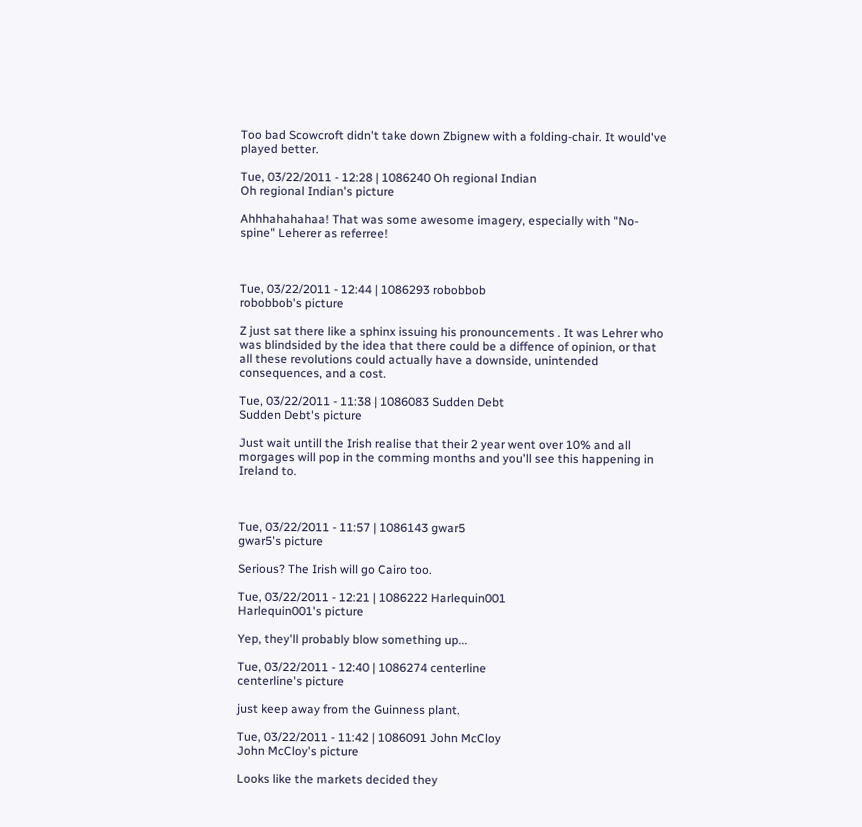Too bad Scowcroft didn't take down Zbignew with a folding-chair. It would've played better.

Tue, 03/22/2011 - 12:28 | 1086240 Oh regional Indian
Oh regional Indian's picture

Ahhhahahahaa! That was some awesome imagery, especially with "No-spine" Leherer as referree!



Tue, 03/22/2011 - 12:44 | 1086293 robobbob
robobbob's picture

Z just sat there like a sphinx issuing his pronouncements . It was Lehrer who was blindsided by the idea that there could be a diffence of opinion, or that all these revolutions could actually have a downside, unintended consequences, and a cost.

Tue, 03/22/2011 - 11:38 | 1086083 Sudden Debt
Sudden Debt's picture

Just wait untill the Irish realise that their 2 year went over 10% and all morgages will pop in the comming months and you'll see this happening in Ireland to.



Tue, 03/22/2011 - 11:57 | 1086143 gwar5
gwar5's picture

Serious? The Irish will go Cairo too.

Tue, 03/22/2011 - 12:21 | 1086222 Harlequin001
Harlequin001's picture

Yep, they'll probably blow something up...

Tue, 03/22/2011 - 12:40 | 1086274 centerline
centerline's picture

just keep away from the Guinness plant.

Tue, 03/22/2011 - 11:42 | 1086091 John McCloy
John McCloy's picture

Looks like the markets decided they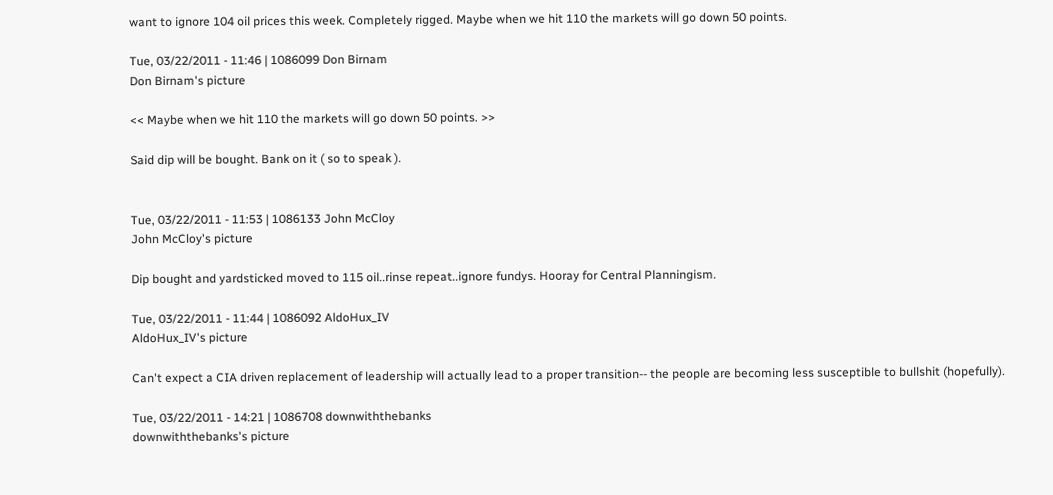want to ignore 104 oil prices this week. Completely rigged. Maybe when we hit 110 the markets will go down 50 points.

Tue, 03/22/2011 - 11:46 | 1086099 Don Birnam
Don Birnam's picture

<< Maybe when we hit 110 the markets will go down 50 points. >>

Said dip will be bought. Bank on it ( so to speak ).


Tue, 03/22/2011 - 11:53 | 1086133 John McCloy
John McCloy's picture

Dip bought and yardsticked moved to 115 oil..rinse repeat..ignore fundys. Hooray for Central Planningism.

Tue, 03/22/2011 - 11:44 | 1086092 AldoHux_IV
AldoHux_IV's picture

Can't expect a CIA driven replacement of leadership will actually lead to a proper transition-- the people are becoming less susceptible to bullshit (hopefully).

Tue, 03/22/2011 - 14:21 | 1086708 downwiththebanks
downwiththebanks's picture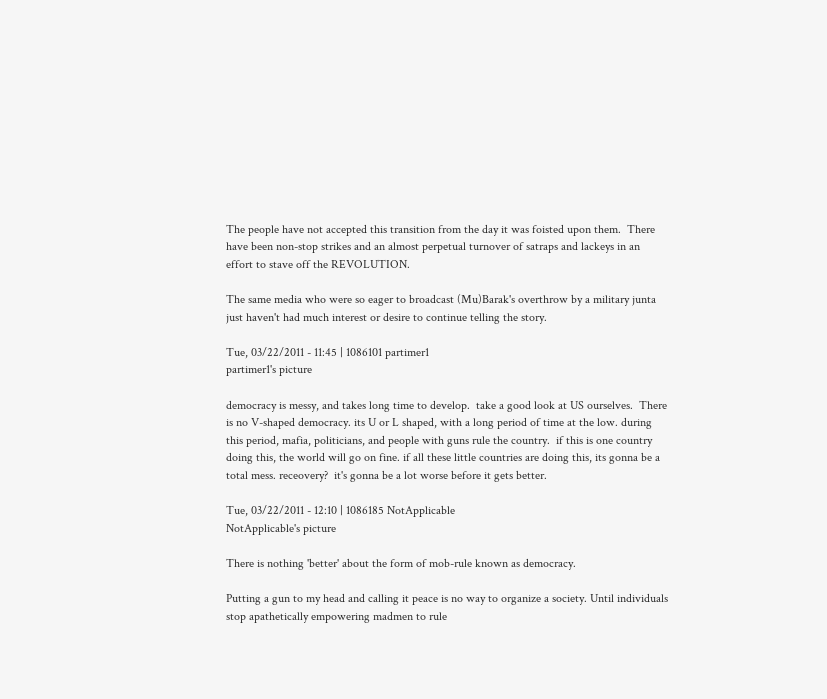The people have not accepted this transition from the day it was foisted upon them.  There have been non-stop strikes and an almost perpetual turnover of satraps and lackeys in an effort to stave off the REVOLUTION.

The same media who were so eager to broadcast (Mu)Barak's overthrow by a military junta just haven't had much interest or desire to continue telling the story.

Tue, 03/22/2011 - 11:45 | 1086101 partimer1
partimer1's picture

democracy is messy, and takes long time to develop.  take a good look at US ourselves.  There is no V-shaped democracy. its U or L shaped, with a long period of time at the low. during this period, mafia, politicians, and people with guns rule the country.  if this is one country doing this, the world will go on fine. if all these little countries are doing this, its gonna be a total mess. receovery?  it's gonna be a lot worse before it gets better.

Tue, 03/22/2011 - 12:10 | 1086185 NotApplicable
NotApplicable's picture

There is nothing 'better' about the form of mob-rule known as democracy.

Putting a gun to my head and calling it peace is no way to organize a society. Until individuals stop apathetically empowering madmen to rule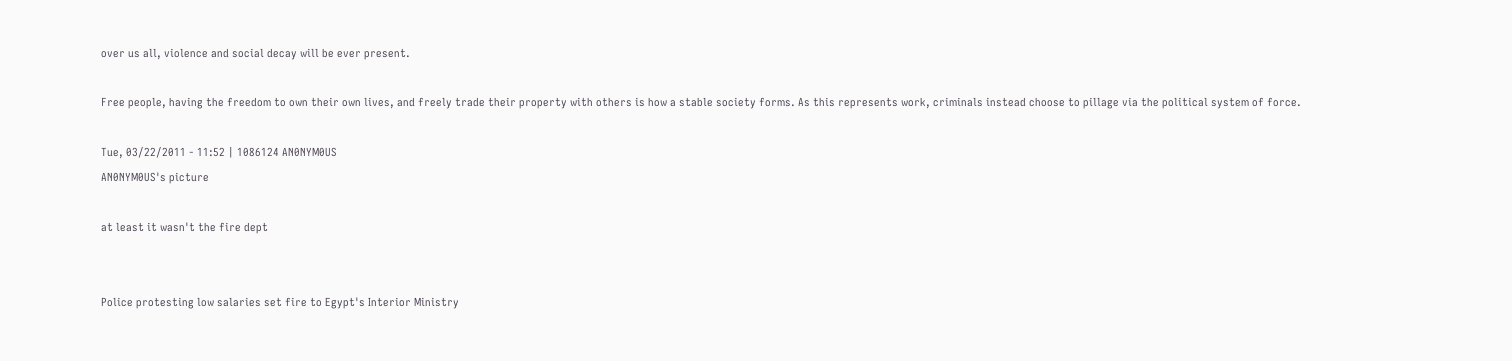over us all, violence and social decay will be ever present.

Free people, having the freedom to own their own lives, and freely trade their property with others is how a stable society forms. As this represents work, criminals instead choose to pillage via the political system of force.

Tue, 03/22/2011 - 11:52 | 1086124 AN0NYM0US
AN0NYM0US's picture

at least it wasn't the fire dept


Police protesting low salaries set fire to Egypt's Interior Ministry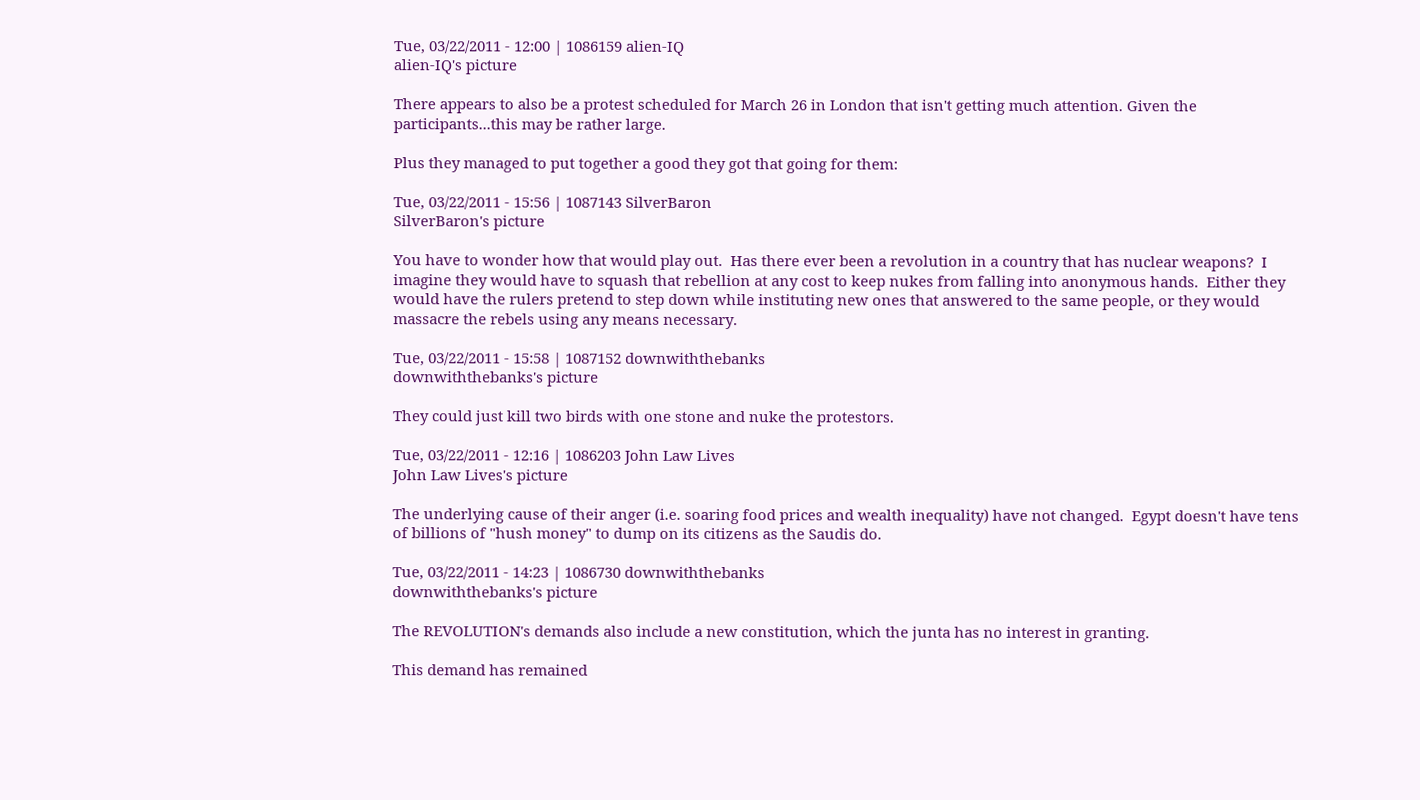Tue, 03/22/2011 - 12:00 | 1086159 alien-IQ
alien-IQ's picture

There appears to also be a protest scheduled for March 26 in London that isn't getting much attention. Given the participants...this may be rather large.

Plus they managed to put together a good they got that going for them:

Tue, 03/22/2011 - 15:56 | 1087143 SilverBaron
SilverBaron's picture

You have to wonder how that would play out.  Has there ever been a revolution in a country that has nuclear weapons?  I imagine they would have to squash that rebellion at any cost to keep nukes from falling into anonymous hands.  Either they would have the rulers pretend to step down while instituting new ones that answered to the same people, or they would massacre the rebels using any means necessary.

Tue, 03/22/2011 - 15:58 | 1087152 downwiththebanks
downwiththebanks's picture

They could just kill two birds with one stone and nuke the protestors.

Tue, 03/22/2011 - 12:16 | 1086203 John Law Lives
John Law Lives's picture

The underlying cause of their anger (i.e. soaring food prices and wealth inequality) have not changed.  Egypt doesn't have tens of billions of "hush money" to dump on its citizens as the Saudis do.

Tue, 03/22/2011 - 14:23 | 1086730 downwiththebanks
downwiththebanks's picture

The REVOLUTION's demands also include a new constitution, which the junta has no interest in granting.

This demand has remained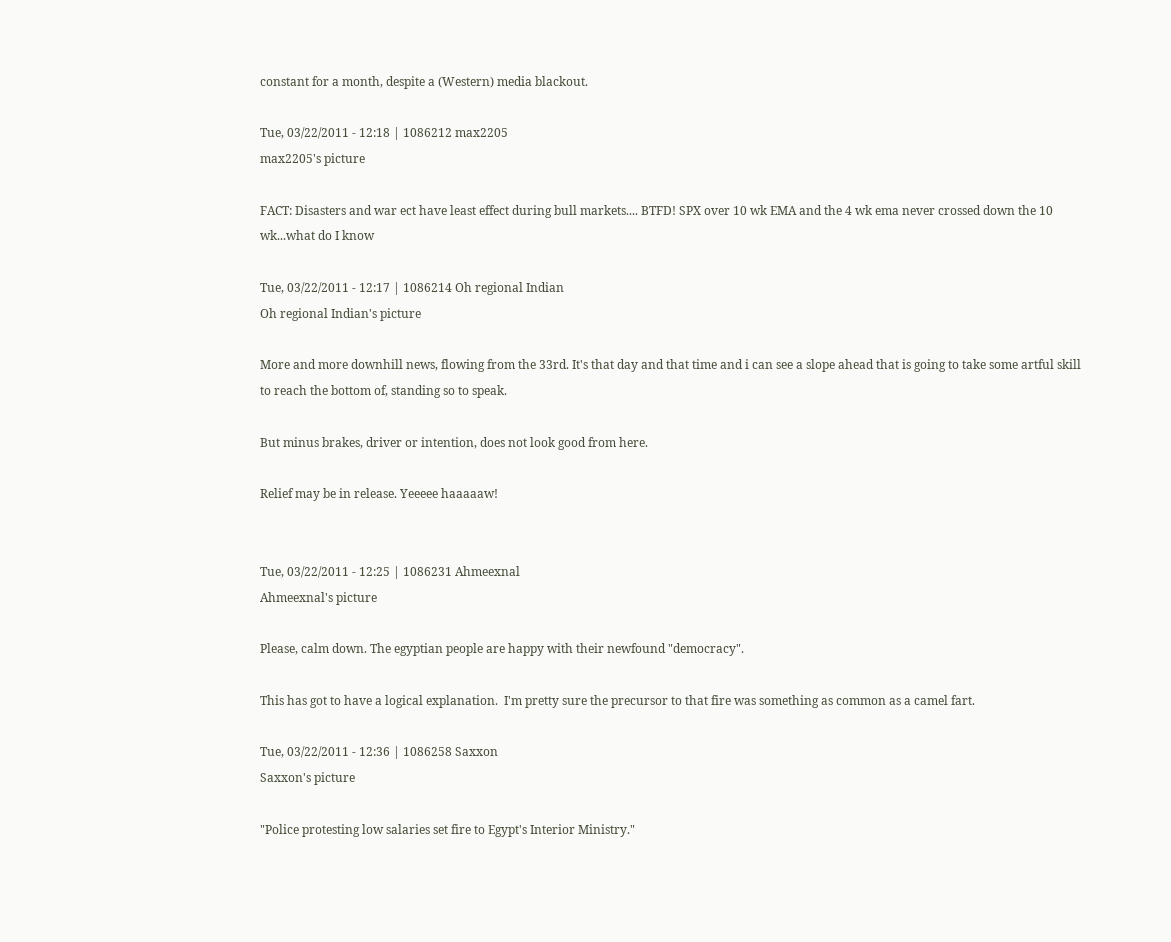constant for a month, despite a (Western) media blackout.

Tue, 03/22/2011 - 12:18 | 1086212 max2205
max2205's picture

FACT: Disasters and war ect have least effect during bull markets.... BTFD! SPX over 10 wk EMA and the 4 wk ema never crossed down the 10 wk...what do I know

Tue, 03/22/2011 - 12:17 | 1086214 Oh regional Indian
Oh regional Indian's picture

More and more downhill news, flowing from the 33rd. It's that day and that time and i can see a slope ahead that is going to take some artful skill to reach the bottom of, standing so to speak.

But minus brakes, driver or intention, does not look good from here.

Relief may be in release. Yeeeee haaaaaw!


Tue, 03/22/2011 - 12:25 | 1086231 Ahmeexnal
Ahmeexnal's picture

Please, calm down. The egyptian people are happy with their newfound "democracy".

This has got to have a logical explanation.  I'm pretty sure the precursor to that fire was something as common as a camel fart.

Tue, 03/22/2011 - 12:36 | 1086258 Saxxon
Saxxon's picture

"Police protesting low salaries set fire to Egypt's Interior Ministry."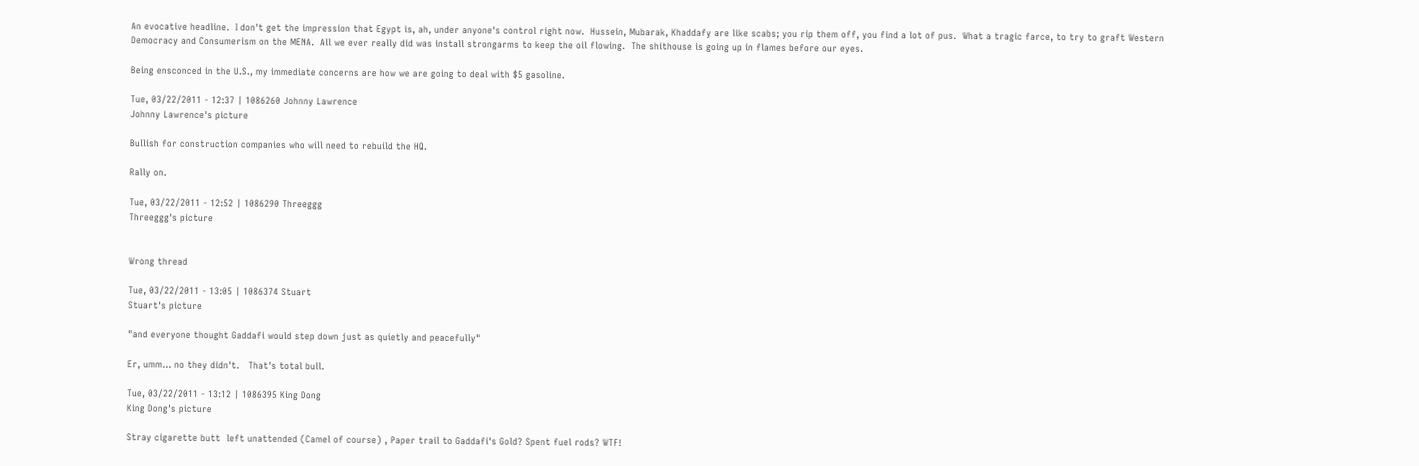An evocative headline.  I don't get the impression that Egypt is, ah, under anyone's control right now.  Hussein, Mubarak, Khaddafy are like scabs; you rip them off, you find a lot of pus.  What a tragic farce, to try to graft Western Democracy and Consumerism on the MENA.  All we ever really did was install strongarms to keep the oil flowing.  The shithouse is going up in flames before our eyes.

Being ensconced in the U.S., my immediate concerns are how we are going to deal with $5 gasoline.

Tue, 03/22/2011 - 12:37 | 1086260 Johnny Lawrence
Johnny Lawrence's picture

Bullish for construction companies who will need to rebuild the HQ.

Rally on.

Tue, 03/22/2011 - 12:52 | 1086290 Threeggg
Threeggg's picture


Wrong thread

Tue, 03/22/2011 - 13:05 | 1086374 Stuart
Stuart's picture

"and everyone thought Gaddafi would step down just as quietly and peacefully"

Er, umm... no they didn't.   That's total bull.

Tue, 03/22/2011 - 13:12 | 1086395 King Dong
King Dong's picture

Stray cigarette butt  left unattended (Camel of course) , Paper trail to Gaddafi's Gold? Spent fuel rods? WTF!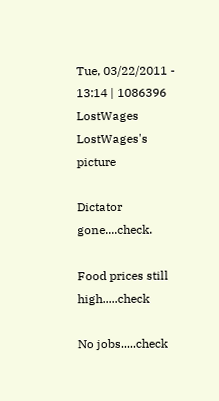Tue, 03/22/2011 - 13:14 | 1086396 LostWages
LostWages's picture

Dictator gone....check.

Food prices still high.....check

No jobs.....check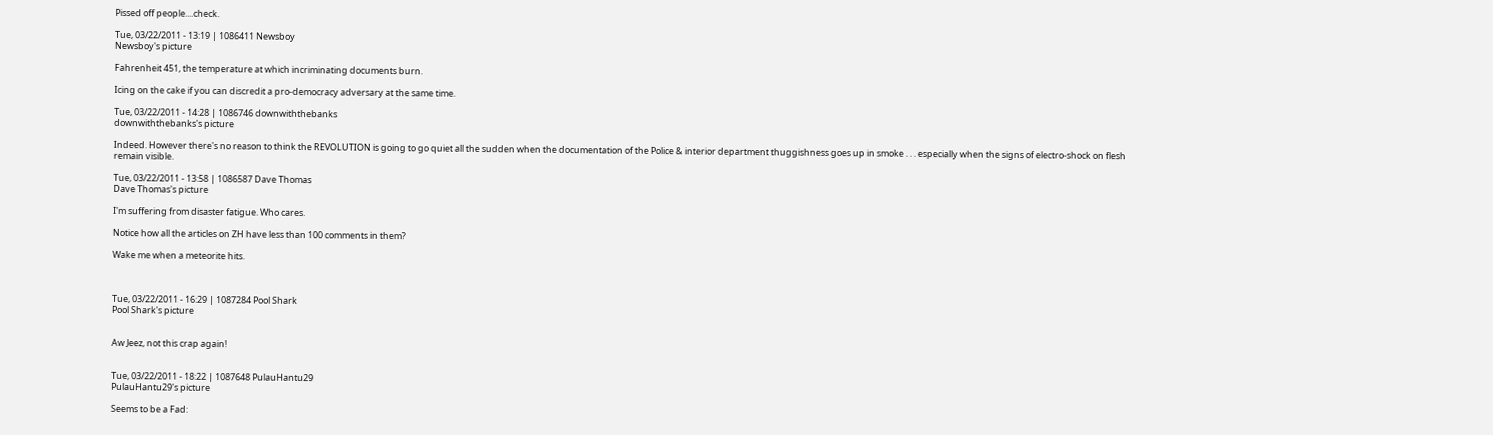Pissed off people....check.

Tue, 03/22/2011 - 13:19 | 1086411 Newsboy
Newsboy's picture

Fahrenheit 451, the temperature at which incriminating documents burn.

Icing on the cake if you can discredit a pro-democracy adversary at the same time.

Tue, 03/22/2011 - 14:28 | 1086746 downwiththebanks
downwiththebanks's picture

Indeed. However there's no reason to think the REVOLUTION is going to go quiet all the sudden when the documentation of the Police & interior department thuggishness goes up in smoke . . . especially when the signs of electro-shock on flesh remain visible.

Tue, 03/22/2011 - 13:58 | 1086587 Dave Thomas
Dave Thomas's picture

I'm suffering from disaster fatigue. Who cares.

Notice how all the articles on ZH have less than 100 comments in them?

Wake me when a meteorite hits.



Tue, 03/22/2011 - 16:29 | 1087284 Pool Shark
Pool Shark's picture


Aw Jeez, not this crap again!


Tue, 03/22/2011 - 18:22 | 1087648 PulauHantu29
PulauHantu29's picture

Seems to be a Fad: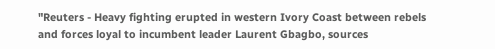"Reuters - Heavy fighting erupted in western Ivory Coast between rebels and forces loyal to incumbent leader Laurent Gbagbo, sources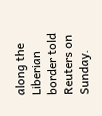along the Liberian border told Reuters on Sunday.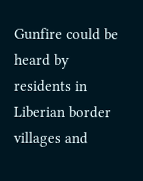Gunfire could be heard by residents in Liberian border villages and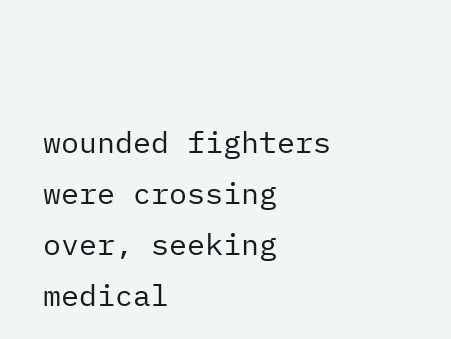wounded fighters were crossing over, seeking medical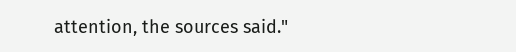attention, the sources said."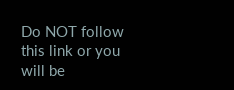Do NOT follow this link or you will be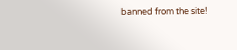banned from the site!